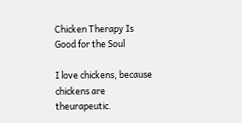Chicken Therapy Is Good for the Soul

I love chickens, because chickens are theurapeutic.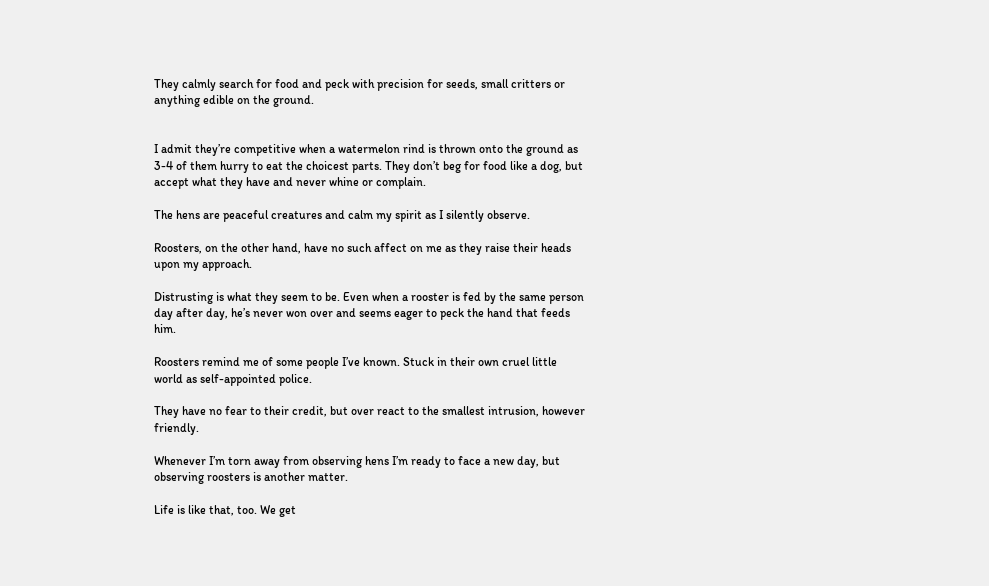They calmly search for food and peck with precision for seeds, small critters or anything edible on the ground.


I admit they’re competitive when a watermelon rind is thrown onto the ground as 3-4 of them hurry to eat the choicest parts. They don’t beg for food like a dog, but accept what they have and never whine or complain.

The hens are peaceful creatures and calm my spirit as I silently observe.

Roosters, on the other hand, have no such affect on me as they raise their heads upon my approach.

Distrusting is what they seem to be. Even when a rooster is fed by the same person day after day, he’s never won over and seems eager to peck the hand that feeds him.

Roosters remind me of some people I’ve known. Stuck in their own cruel little world as self-appointed police.

They have no fear to their credit, but over react to the smallest intrusion, however friendly.

Whenever I’m torn away from observing hens I’m ready to face a new day, but observing roosters is another matter.

Life is like that, too. We get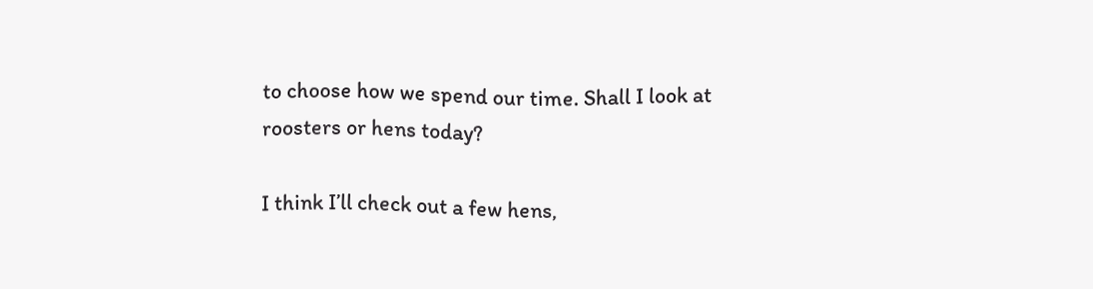to choose how we spend our time. Shall I look at roosters or hens today?

I think I’ll check out a few hens,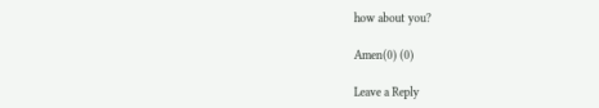how about you?

Amen(0) (0)

Leave a Reply